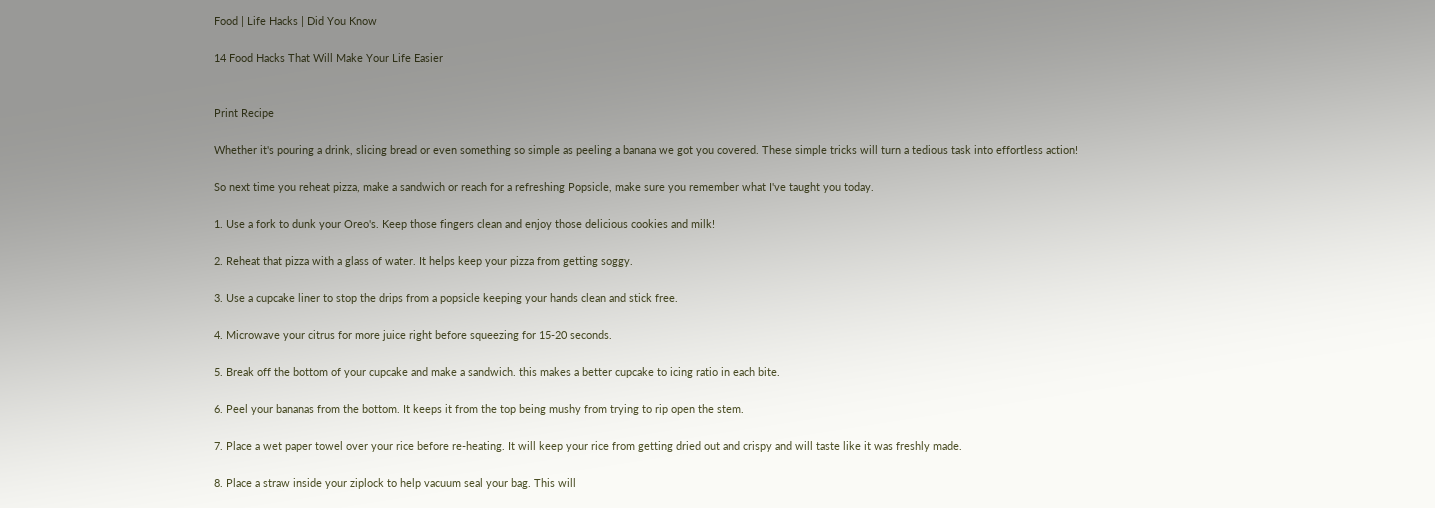Food | Life Hacks | Did You Know

14 Food Hacks That Will Make Your Life Easier


Print Recipe

Whether it's pouring a drink, slicing bread or even something so simple as peeling a banana we got you covered. These simple tricks will turn a tedious task into effortless action!

So next time you reheat pizza, make a sandwich or reach for a refreshing Popsicle, make sure you remember what I've taught you today.

1. Use a fork to dunk your Oreo's. Keep those fingers clean and enjoy those delicious cookies and milk!

2. Reheat that pizza with a glass of water. It helps keep your pizza from getting soggy.

3. Use a cupcake liner to stop the drips from a popsicle keeping your hands clean and stick free.

4. Microwave your citrus for more juice right before squeezing for 15-20 seconds.

5. Break off the bottom of your cupcake and make a sandwich. this makes a better cupcake to icing ratio in each bite.

6. Peel your bananas from the bottom. It keeps it from the top being mushy from trying to rip open the stem.

7. Place a wet paper towel over your rice before re-heating. It will keep your rice from getting dried out and crispy and will taste like it was freshly made.

8. Place a straw inside your ziplock to help vacuum seal your bag. This will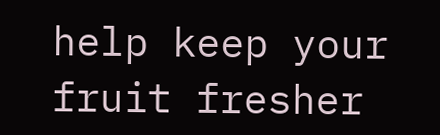help keep your fruit fresher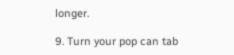longer.

9. Turn your pop can tab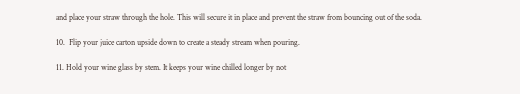and place your straw through the hole. This will secure it in place and prevent the straw from bouncing out of the soda.

10.  Flip your juice carton upside down to create a steady stream when pouring.

11. Hold your wine glass by stem. It keeps your wine chilled longer by not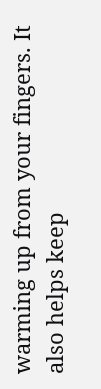warming up from your fingers. It also helps keep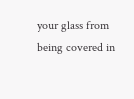your glass from being covered in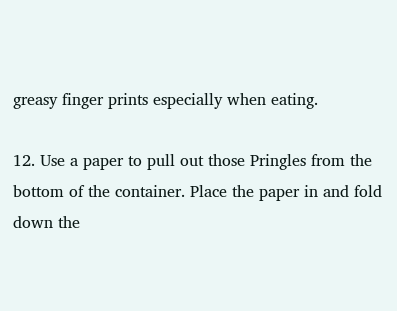greasy finger prints especially when eating.

12. Use a paper to pull out those Pringles from the bottom of the container. Place the paper in and fold down the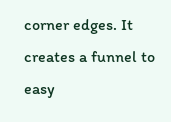corner edges. It creates a funnel to easy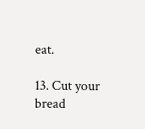eat.

13. Cut your bread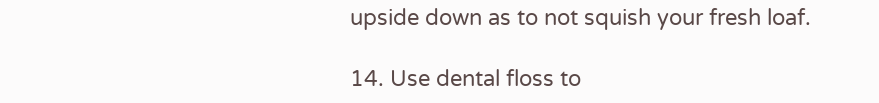upside down as to not squish your fresh loaf.

14. Use dental floss to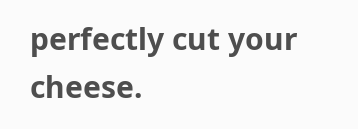perfectly cut your cheese.